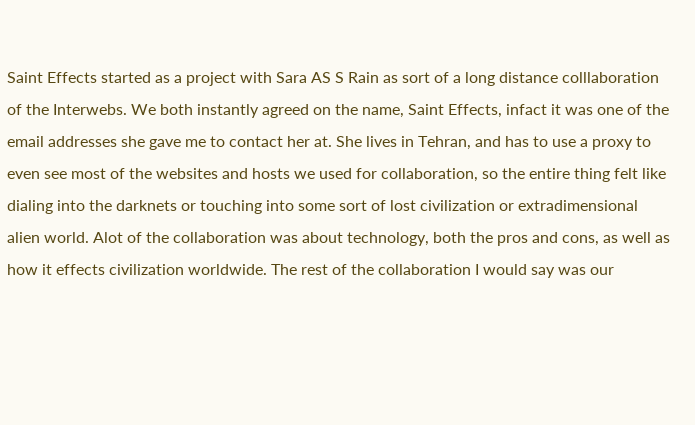Saint Effects started as a project with Sara AS S Rain as sort of a long distance colllaboration of the Interwebs. We both instantly agreed on the name, Saint Effects, infact it was one of the email addresses she gave me to contact her at. She lives in Tehran, and has to use a proxy to even see most of the websites and hosts we used for collaboration, so the entire thing felt like dialing into the darknets or touching into some sort of lost civilization or extradimensional alien world. Alot of the collaboration was about technology, both the pros and cons, as well as how it effects civilization worldwide. The rest of the collaboration I would say was our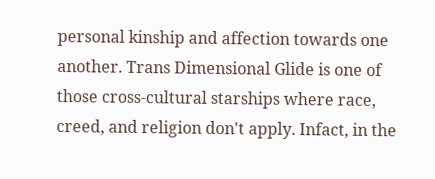personal kinship and affection towards one another. Trans Dimensional Glide is one of those cross-cultural starships where race, creed, and religion don't apply. Infact, in the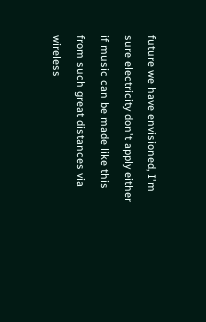future we have envisioned, I'm sure electricity don't apply either if music can be made like this from such great distances via wireless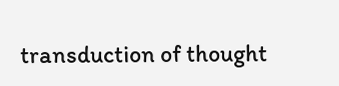transduction of thought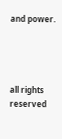and power.




all rights reserved